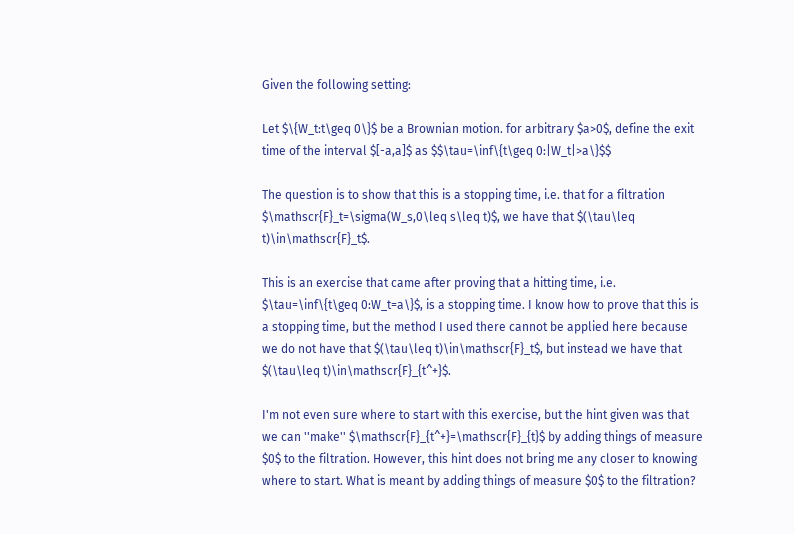Given the following setting:

Let $\{W_t:t\geq 0\}$ be a Brownian motion. for arbitrary $a>0$, define the exit time of the interval $[-a,a]$ as $$\tau=\inf\{t\geq 0:|W_t|>a\}$$

The question is to show that this is a stopping time, i.e. that for a filtration $\mathscr{F}_t=\sigma(W_s,0\leq s\leq t)$, we have that $(\tau\leq t)\in\mathscr{F}_t$.

This is an exercise that came after proving that a hitting time, i.e. $\tau=\inf\{t\geq 0:W_t=a\}$, is a stopping time. I know how to prove that this is a stopping time, but the method I used there cannot be applied here because we do not have that $(\tau\leq t)\in\mathscr{F}_t$, but instead we have that $(\tau\leq t)\in\mathscr{F}_{t^+}$.

I'm not even sure where to start with this exercise, but the hint given was that we can ''make'' $\mathscr{F}_{t^+}=\mathscr{F}_{t}$ by adding things of measure $0$ to the filtration. However, this hint does not bring me any closer to knowing where to start. What is meant by adding things of measure $0$ to the filtration?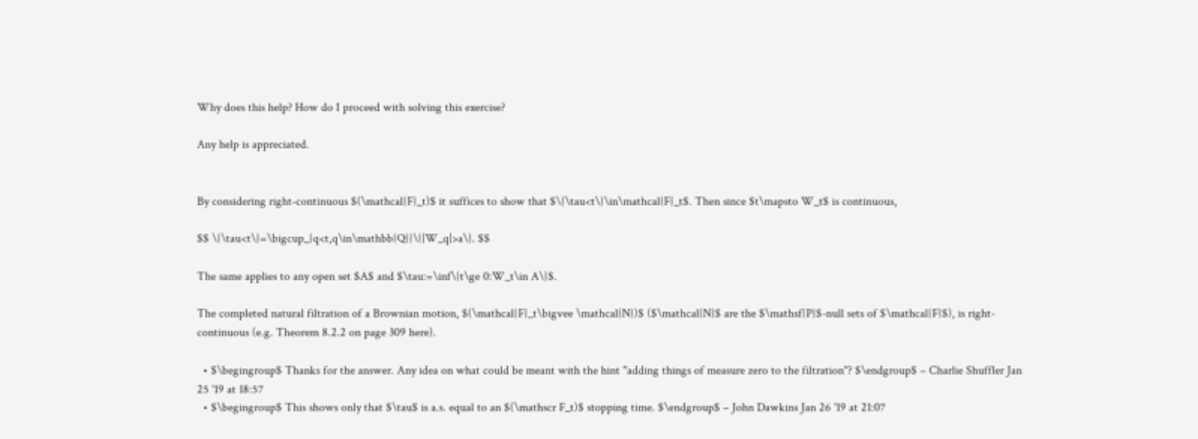Why does this help? How do I proceed with solving this exercise?

Any help is appreciated.


By considering right-continuous $(\mathcal{F}_t)$ it suffices to show that $\{\tau<t\}\in\mathcal{F}_t$. Then since $t\mapsto W_t$ is continuous,

$$ \{\tau<t\}=\bigcup_{q<t,q\in\mathbb{Q}}\{|W_q|>a\}. $$

The same applies to any open set $A$ and $\tau:=\inf\{t\ge 0:W_t\in A\}$.

The completed natural filtration of a Brownian motion, $(\mathcal{F}_t\bigvee \mathcal{N})$ ($\mathcal{N}$ are the $\mathsf{P}$-null sets of $\mathcal{F}$), is right-continuous (e.g. Theorem 8.2.2 on page 309 here).

  • $\begingroup$ Thanks for the answer. Any idea on what could be meant with the hint ''adding things of measure zero to the filtration''? $\endgroup$ – Charlie Shuffler Jan 25 '19 at 18:57
  • $\begingroup$ This shows only that $\tau$ is a.s. equal to an $(\mathscr F_t)$ stopping time. $\endgroup$ – John Dawkins Jan 26 '19 at 21:07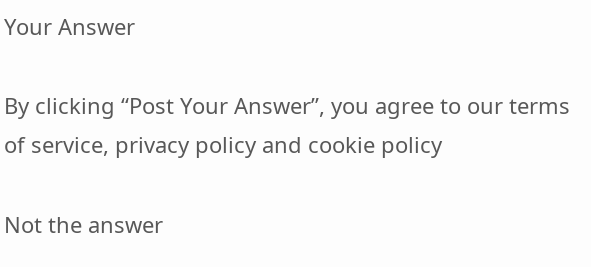Your Answer

By clicking “Post Your Answer”, you agree to our terms of service, privacy policy and cookie policy

Not the answer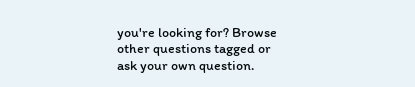you're looking for? Browse other questions tagged or ask your own question.